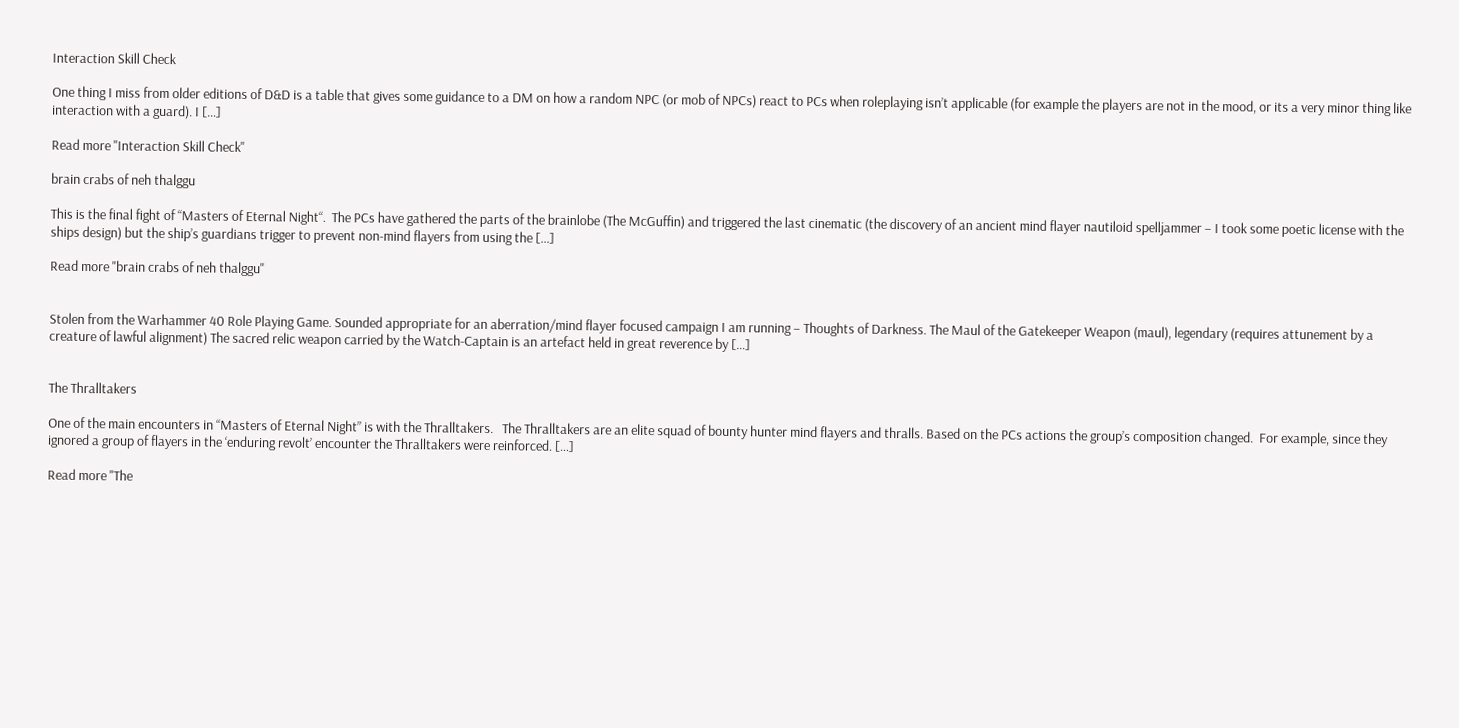Interaction Skill Check

One thing I miss from older editions of D&D is a table that gives some guidance to a DM on how a random NPC (or mob of NPCs) react to PCs when roleplaying isn’t applicable (for example the players are not in the mood, or its a very minor thing like interaction with a guard). I […]

Read more "Interaction Skill Check"

brain crabs of neh thalggu

This is the final fight of “Masters of Eternal Night“.  The PCs have gathered the parts of the brainlobe (The McGuffin) and triggered the last cinematic (the discovery of an ancient mind flayer nautiloid spelljammer – I took some poetic license with the ships design) but the ship’s guardians trigger to prevent non-mind flayers from using the […]

Read more "brain crabs of neh thalggu"


Stolen from the Warhammer 40 Role Playing Game. Sounded appropriate for an aberration/mind flayer focused campaign I am running – Thoughts of Darkness. The Maul of the Gatekeeper Weapon (maul), legendary (requires attunement by a creature of lawful alignment) The sacred relic weapon carried by the Watch-Captain is an artefact held in great reverence by […]


The Thralltakers

One of the main encounters in “Masters of Eternal Night” is with the Thralltakers.   The Thralltakers are an elite squad of bounty hunter mind flayers and thralls. Based on the PCs actions the group’s composition changed.  For example, since they ignored a group of flayers in the ‘enduring revolt’ encounter the Thralltakers were reinforced. […]

Read more "The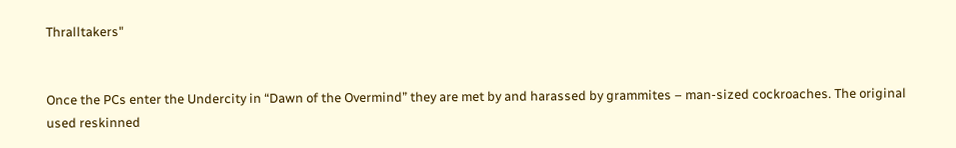Thralltakers"


Once the PCs enter the Undercity in “Dawn of the Overmind” they are met by and harassed by grammites – man-sized cockroaches. The original used reskinned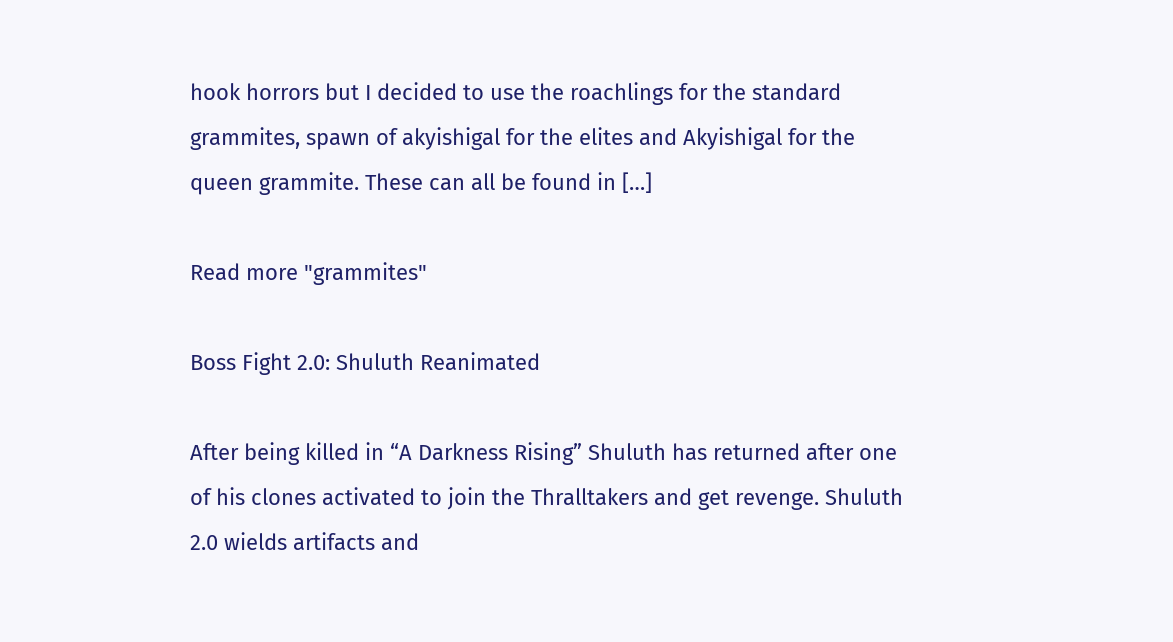hook horrors but I decided to use the roachlings for the standard grammites, spawn of akyishigal for the elites and Akyishigal for the queen grammite. These can all be found in […]

Read more "grammites"

Boss Fight 2.0: Shuluth Reanimated

After being killed in “A Darkness Rising” Shuluth has returned after one of his clones activated to join the Thralltakers and get revenge. Shuluth 2.0 wields artifacts and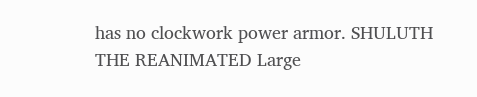has no clockwork power armor. SHULUTH THE REANIMATED Large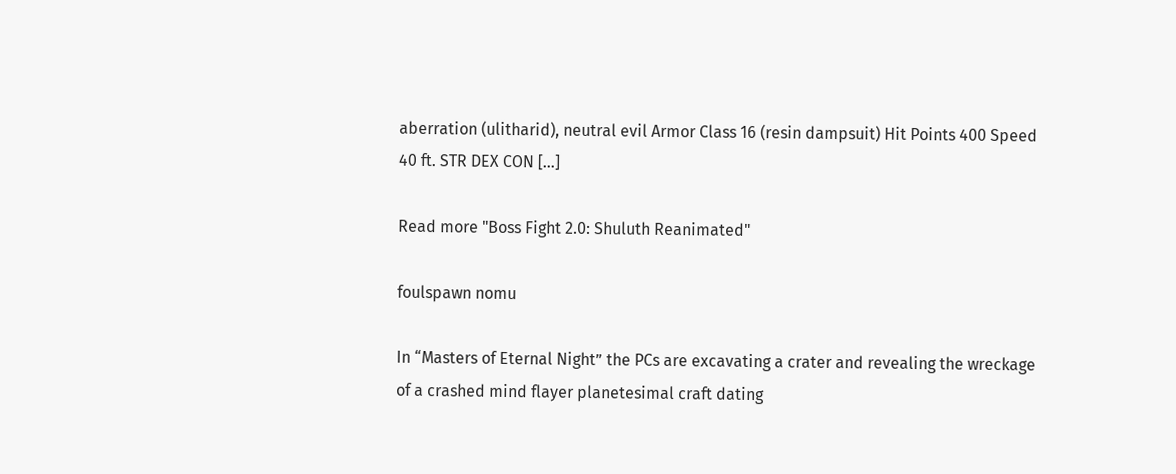aberration (ulitharid), neutral evil Armor Class 16 (resin dampsuit) Hit Points 400 Speed 40 ft. STR DEX CON […]

Read more "Boss Fight 2.0: Shuluth Reanimated"

foulspawn nomu

In “Masters of Eternal Night” the PCs are excavating a crater and revealing the wreckage of a crashed mind flayer planetesimal craft dating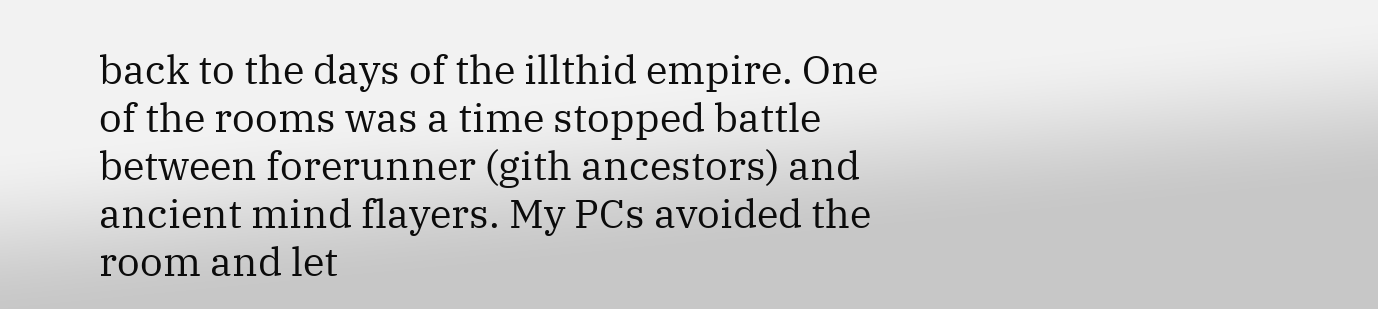back to the days of the illthid empire. One of the rooms was a time stopped battle between forerunner (gith ancestors) and ancient mind flayers. My PCs avoided the room and let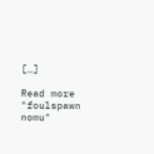[…]

Read more "foulspawn nomu"